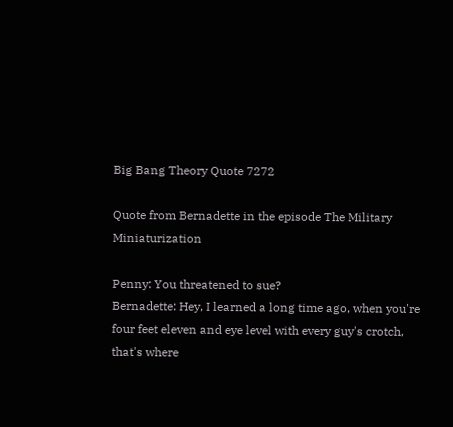Big Bang Theory Quote 7272

Quote from Bernadette in the episode The Military Miniaturization

Penny: You threatened to sue?
Bernadette: Hey, I learned a long time ago, when you're four feet eleven and eye level with every guy's crotch, that's where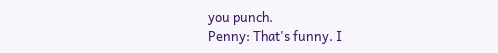you punch.
Penny: That's funny. I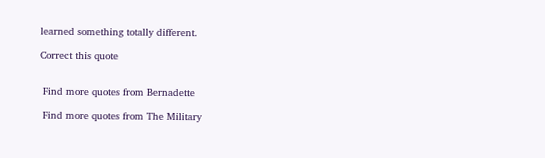learned something totally different.

Correct this quote


 Find more quotes from Bernadette

 Find more quotes from The Military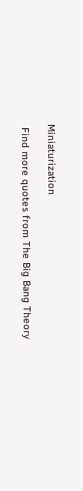Miniaturization

 Find more quotes from The Big Bang Theory